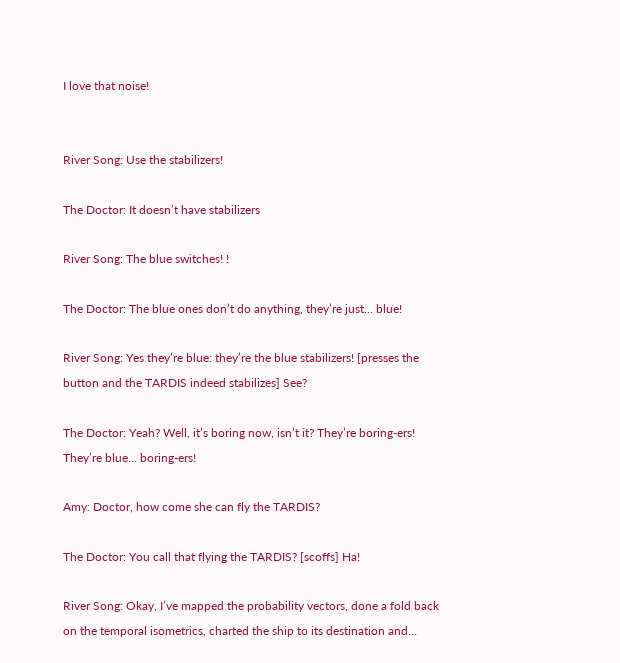I love that noise!


River Song: Use the stabilizers!

The Doctor: It doesn’t have stabilizers

River Song: The blue switches! !

The Doctor: The blue ones don’t do anything, they’re just… blue!

River Song: Yes they’re blue: they’re the blue stabilizers! [presses the button and the TARDIS indeed stabilizes] See?

The Doctor: Yeah? Well, it’s boring now, isn’t it? They’re boring-ers! They’re blue… boring-ers!

Amy: Doctor, how come she can fly the TARDIS?

The Doctor: You call that flying the TARDIS? [scoffs] Ha!

River Song: Okay, I’ve mapped the probability vectors, done a fold back on the temporal isometrics, charted the ship to its destination and…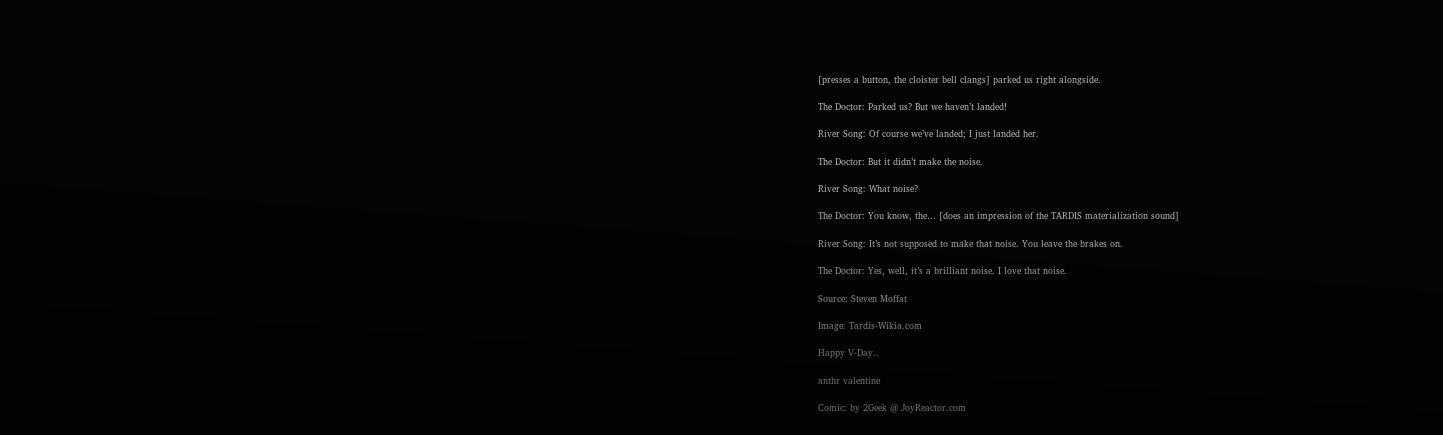[presses a button, the cloister bell clangs] parked us right alongside.

The Doctor: Parked us? But we haven’t landed!

River Song: Of course we’ve landed; I just landed her.

The Doctor: But it didn’t make the noise.

River Song: What noise?

The Doctor: You know, the… [does an impression of the TARDIS materialization sound]

River Song: It’s not supposed to make that noise. You leave the brakes on.

The Doctor: Yes, well, it’s a brilliant noise. I love that noise.

Source: Steven Moffat

Image: Tardis-Wikia.com

Happy V-Day..

anthr valentine

Comic: by 2Geek @ JoyReactor.com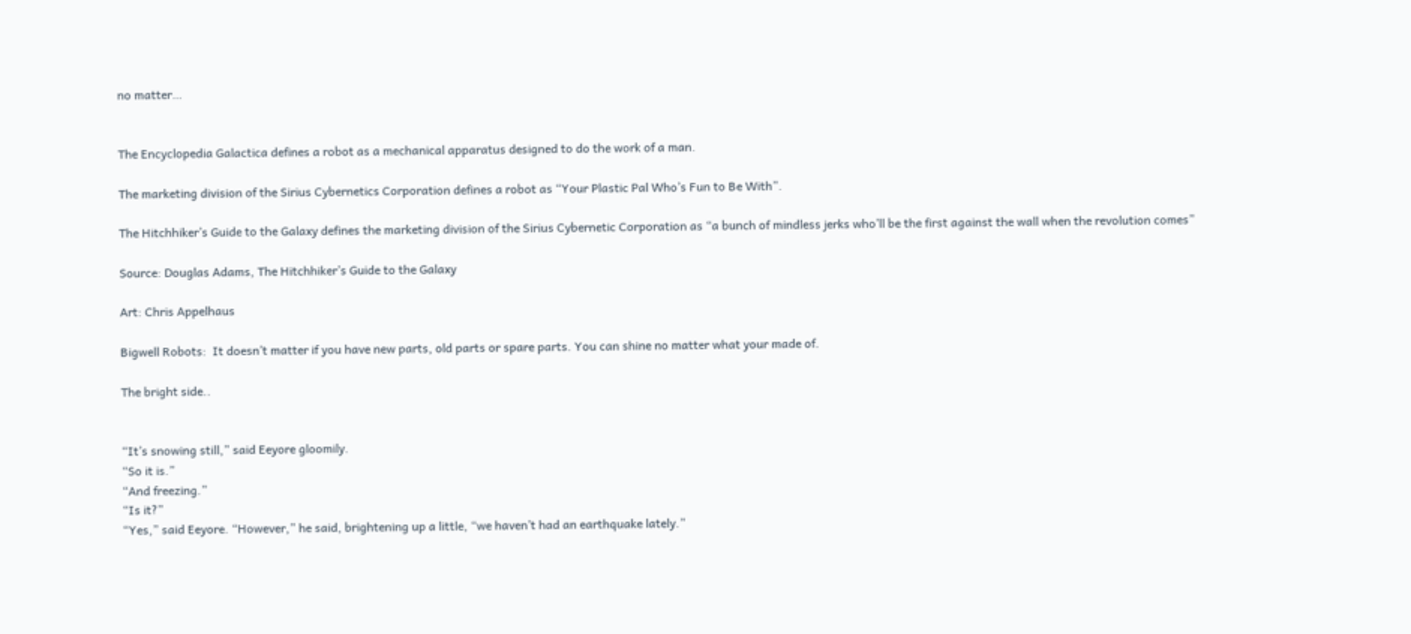no matter…


The Encyclopedia Galactica defines a robot as a mechanical apparatus designed to do the work of a man.

The marketing division of the Sirius Cybernetics Corporation defines a robot as “Your Plastic Pal Who’s Fun to Be With”.

The Hitchhiker’s Guide to the Galaxy defines the marketing division of the Sirius Cybernetic Corporation as “a bunch of mindless jerks who’ll be the first against the wall when the revolution comes”

Source: Douglas Adams, The Hitchhiker’s Guide to the Galaxy

Art: Chris Appelhaus

Bigwell Robots:  It doesn’t matter if you have new parts, old parts or spare parts. You can shine no matter what your made of.

The bright side..


“It’s snowing still,” said Eeyore gloomily.
“So it is.”
“And freezing.”
“Is it?”
“Yes,” said Eeyore. “However,” he said, brightening up a little, “we haven’t had an earthquake lately.”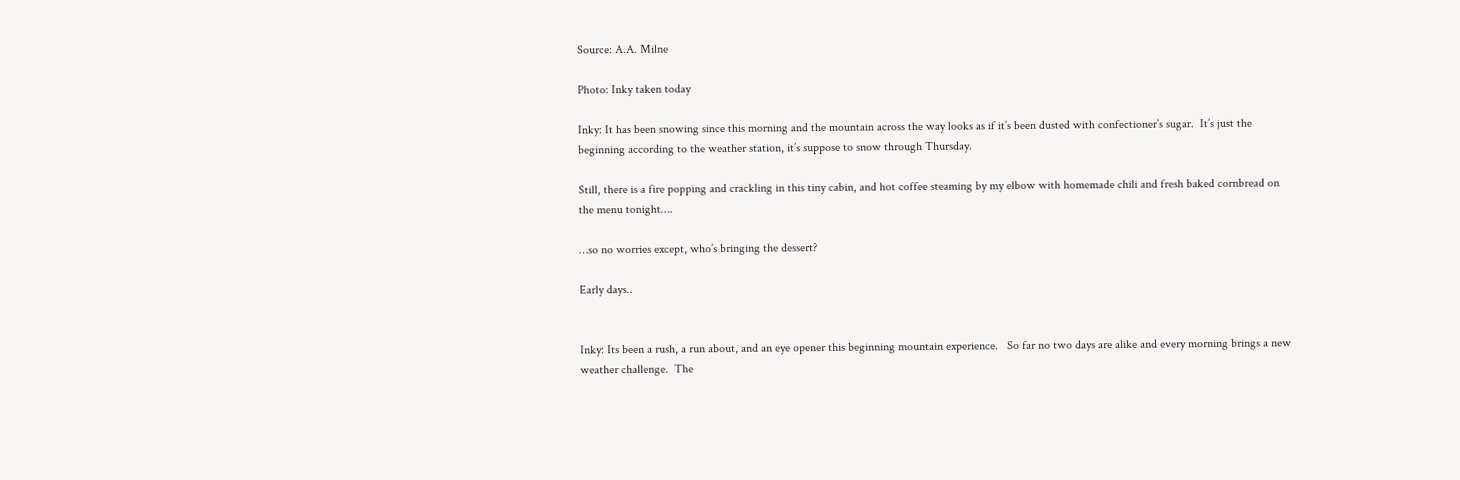Source: A.A. Milne

Photo: Inky taken today

Inky: It has been snowing since this morning and the mountain across the way looks as if it’s been dusted with confectioner’s sugar.  It’s just the beginning according to the weather station, it’s suppose to snow through Thursday.

Still, there is a fire popping and crackling in this tiny cabin, and hot coffee steaming by my elbow with homemade chili and fresh baked cornbread on the menu tonight….

…so no worries except, who’s bringing the dessert?

Early days..


Inky: Its been a rush, a run about, and an eye opener this beginning mountain experience.   So far no two days are alike and every morning brings a new weather challenge.  The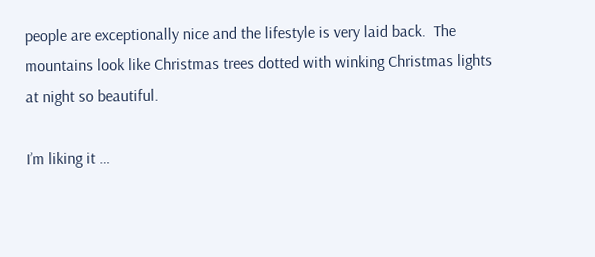people are exceptionally nice and the lifestyle is very laid back.  The mountains look like Christmas trees dotted with winking Christmas lights at night so beautiful.

I’m liking it …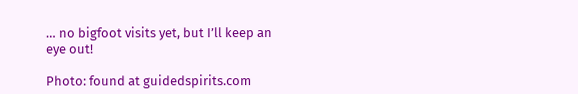… no bigfoot visits yet, but I’ll keep an eye out!

Photo: found at guidedspirits.com